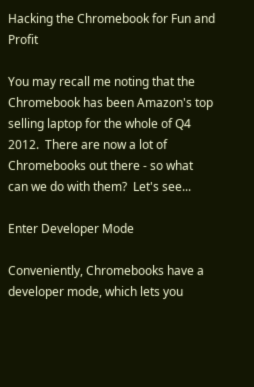Hacking the Chromebook for Fun and Profit

You may recall me noting that the Chromebook has been Amazon's top selling laptop for the whole of Q4 2012.  There are now a lot of Chromebooks out there - so what can we do with them?  Let's see...

Enter Developer Mode

Conveniently, Chromebooks have a developer mode, which lets you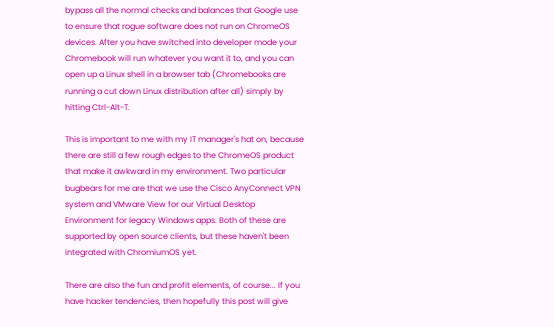bypass all the normal checks and balances that Google use to ensure that rogue software does not run on ChromeOS devices. After you have switched into developer mode your Chromebook will run whatever you want it to, and you can open up a Linux shell in a browser tab (Chromebooks are running a cut down Linux distribution after all) simply by hitting Ctrl-Alt-T.

This is important to me with my IT manager's hat on, because there are still a few rough edges to the ChromeOS product that make it awkward in my environment. Two particular bugbears for me are that we use the Cisco AnyConnect VPN system and VMware View for our Virtual Desktop Environment for legacy Windows apps. Both of these are supported by open source clients, but these haven't been integrated with ChromiumOS yet.

There are also the fun and profit elements, of course... If you have hacker tendencies, then hopefully this post will give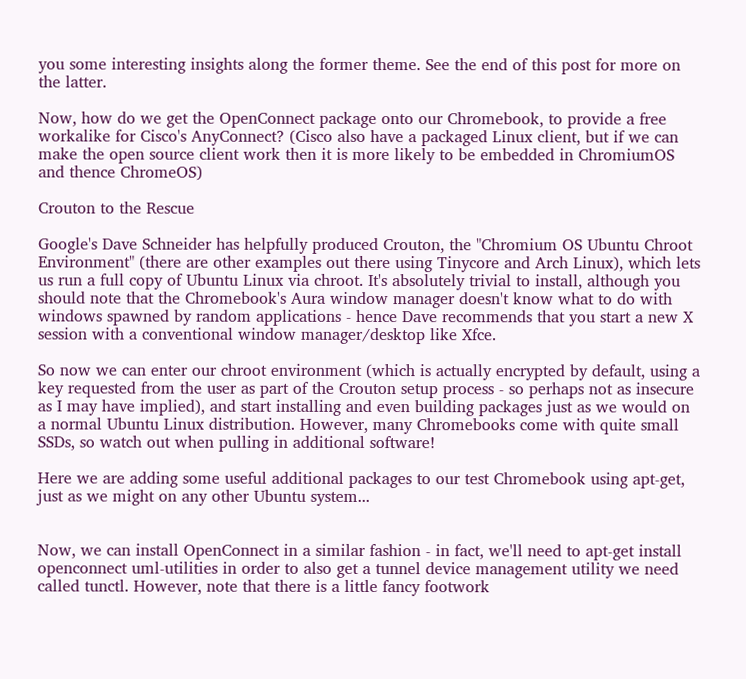you some interesting insights along the former theme. See the end of this post for more on the latter.

Now, how do we get the OpenConnect package onto our Chromebook, to provide a free workalike for Cisco's AnyConnect? (Cisco also have a packaged Linux client, but if we can make the open source client work then it is more likely to be embedded in ChromiumOS and thence ChromeOS)

Crouton to the Rescue

Google's Dave Schneider has helpfully produced Crouton, the "Chromium OS Ubuntu Chroot Environment" (there are other examples out there using Tinycore and Arch Linux), which lets us run a full copy of Ubuntu Linux via chroot. It's absolutely trivial to install, although you should note that the Chromebook's Aura window manager doesn't know what to do with windows spawned by random applications - hence Dave recommends that you start a new X session with a conventional window manager/desktop like Xfce.

So now we can enter our chroot environment (which is actually encrypted by default, using a key requested from the user as part of the Crouton setup process - so perhaps not as insecure as I may have implied), and start installing and even building packages just as we would on a normal Ubuntu Linux distribution. However, many Chromebooks come with quite small SSDs, so watch out when pulling in additional software!

Here we are adding some useful additional packages to our test Chromebook using apt-get, just as we might on any other Ubuntu system...


Now, we can install OpenConnect in a similar fashion - in fact, we'll need to apt-get install openconnect uml-utilities in order to also get a tunnel device management utility we need called tunctl. However, note that there is a little fancy footwork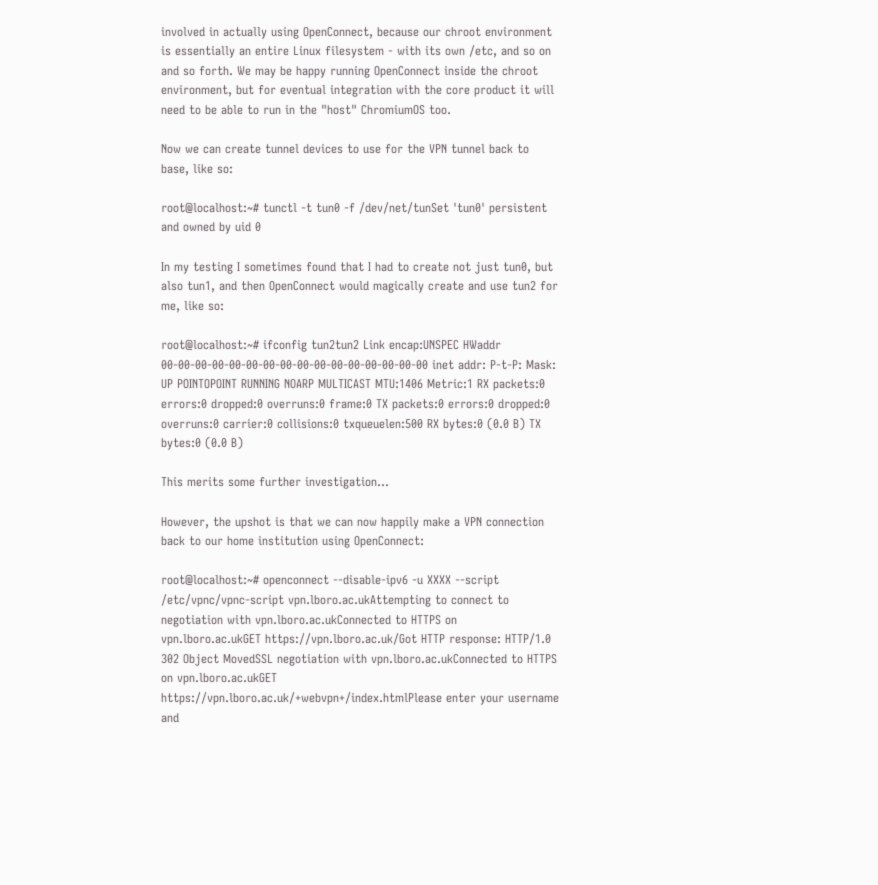involved in actually using OpenConnect, because our chroot environment is essentially an entire Linux filesystem - with its own /etc, and so on and so forth. We may be happy running OpenConnect inside the chroot environment, but for eventual integration with the core product it will need to be able to run in the "host" ChromiumOS too.

Now we can create tunnel devices to use for the VPN tunnel back to base, like so:

root@localhost:~# tunctl -t tun0 -f /dev/net/tunSet 'tun0' persistent and owned by uid 0

In my testing I sometimes found that I had to create not just tun0, but also tun1, and then OpenConnect would magically create and use tun2 for me, like so:

root@localhost:~# ifconfig tun2tun2 Link encap:UNSPEC HWaddr 00-00-00-00-00-00-00-00-00-00-00-00-00-00-00-00 inet addr: P-t-P: Mask: UP POINTOPOINT RUNNING NOARP MULTICAST MTU:1406 Metric:1 RX packets:0 errors:0 dropped:0 overruns:0 frame:0 TX packets:0 errors:0 dropped:0 overruns:0 carrier:0 collisions:0 txqueuelen:500 RX bytes:0 (0.0 B) TX bytes:0 (0.0 B)

This merits some further investigation...

However, the upshot is that we can now happily make a VPN connection back to our home institution using OpenConnect:

root@localhost:~# openconnect --disable-ipv6 -u XXXX --script /etc/vpnc/vpnc-script vpn.lboro.ac.ukAttempting to connect to negotiation with vpn.lboro.ac.ukConnected to HTTPS on vpn.lboro.ac.ukGET https://vpn.lboro.ac.uk/Got HTTP response: HTTP/1.0 302 Object MovedSSL negotiation with vpn.lboro.ac.ukConnected to HTTPS on vpn.lboro.ac.ukGET https://vpn.lboro.ac.uk/+webvpn+/index.htmlPlease enter your username and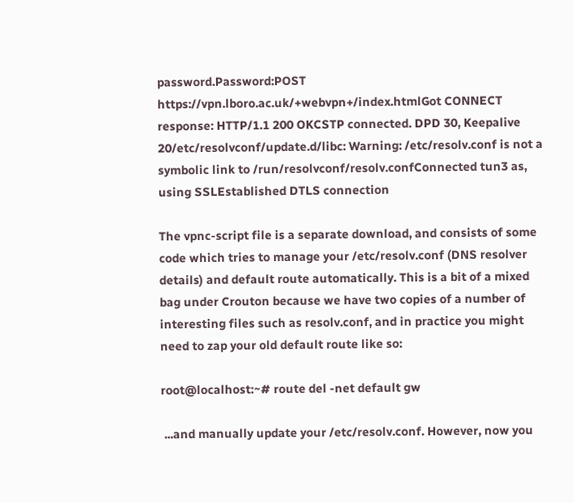password.Password:POST https://vpn.lboro.ac.uk/+webvpn+/index.htmlGot CONNECT response: HTTP/1.1 200 OKCSTP connected. DPD 30, Keepalive 20/etc/resolvconf/update.d/libc: Warning: /etc/resolv.conf is not a symbolic link to /run/resolvconf/resolv.confConnected tun3 as, using SSLEstablished DTLS connection

The vpnc-script file is a separate download, and consists of some code which tries to manage your /etc/resolv.conf (DNS resolver details) and default route automatically. This is a bit of a mixed bag under Crouton because we have two copies of a number of interesting files such as resolv.conf, and in practice you might need to zap your old default route like so:

root@localhost:~# route del -net default gw

 ...and manually update your /etc/resolv.conf. However, now you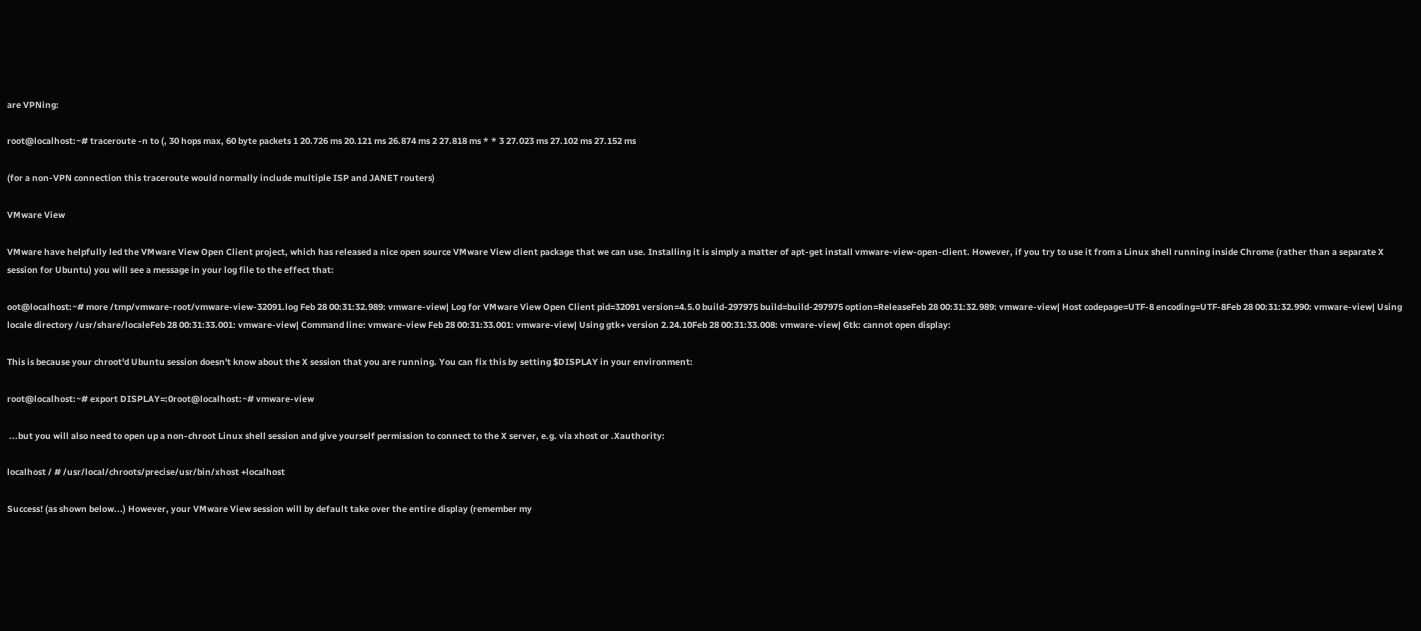are VPNing:

root@localhost:~# traceroute -n to (, 30 hops max, 60 byte packets 1 20.726 ms 20.121 ms 26.874 ms 2 27.818 ms * * 3 27.023 ms 27.102 ms 27.152 ms

(for a non-VPN connection this traceroute would normally include multiple ISP and JANET routers)

VMware View

VMware have helpfully led the VMware View Open Client project, which has released a nice open source VMware View client package that we can use. Installing it is simply a matter of apt-get install vmware-view-open-client. However, if you try to use it from a Linux shell running inside Chrome (rather than a separate X session for Ubuntu) you will see a message in your log file to the effect that:

oot@localhost:~# more /tmp/vmware-root/vmware-view-32091.log Feb 28 00:31:32.989: vmware-view| Log for VMware View Open Client pid=32091 version=4.5.0 build-297975 build=build-297975 option=ReleaseFeb 28 00:31:32.989: vmware-view| Host codepage=UTF-8 encoding=UTF-8Feb 28 00:31:32.990: vmware-view| Using locale directory /usr/share/localeFeb 28 00:31:33.001: vmware-view| Command line: vmware-view Feb 28 00:31:33.001: vmware-view| Using gtk+ version 2.24.10Feb 28 00:31:33.008: vmware-view| Gtk: cannot open display:

This is because your chroot'd Ubuntu session doesn't know about the X session that you are running. You can fix this by setting $DISPLAY in your environment:

root@localhost:~# export DISPLAY=:0root@localhost:~# vmware-view

 ...but you will also need to open up a non-chroot Linux shell session and give yourself permission to connect to the X server, e.g. via xhost or .Xauthority:

localhost / # /usr/local/chroots/precise/usr/bin/xhost +localhost

Success! (as shown below...) However, your VMware View session will by default take over the entire display (remember my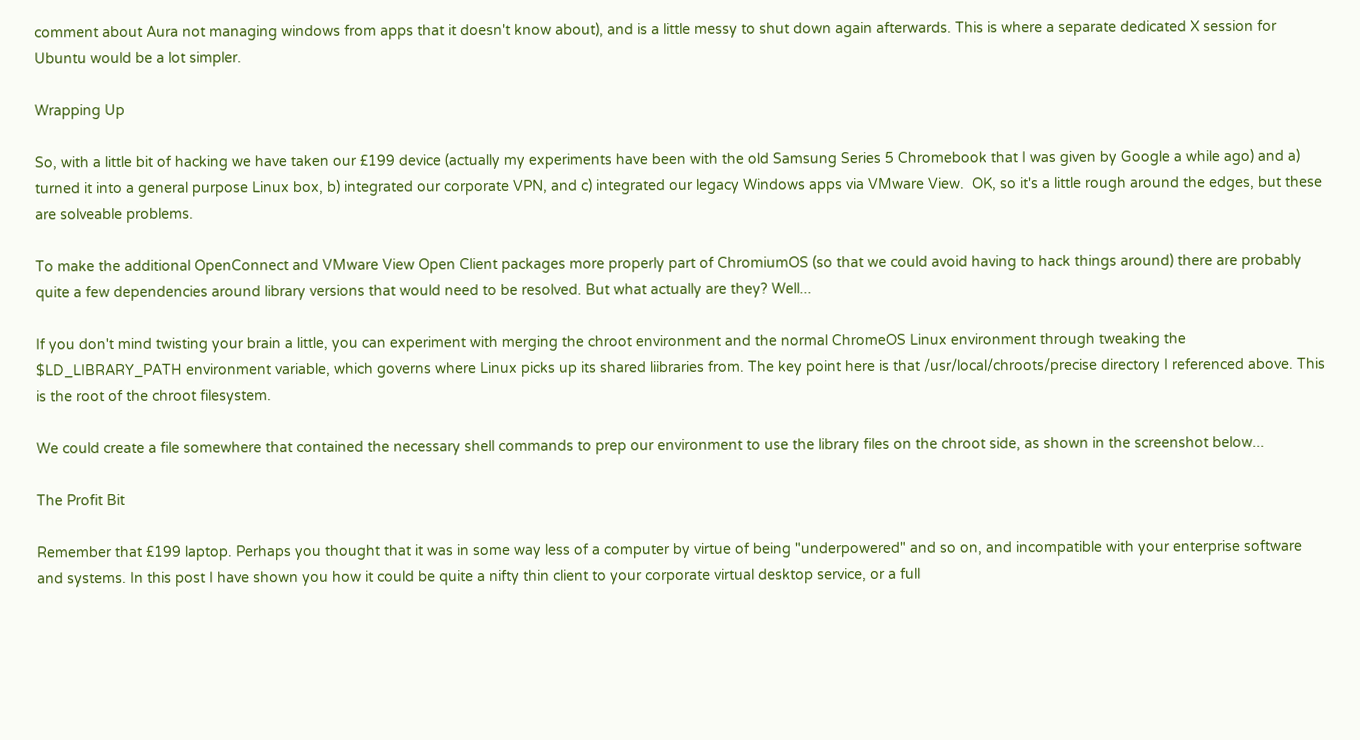comment about Aura not managing windows from apps that it doesn't know about), and is a little messy to shut down again afterwards. This is where a separate dedicated X session for Ubuntu would be a lot simpler.

Wrapping Up

So, with a little bit of hacking we have taken our £199 device (actually my experiments have been with the old Samsung Series 5 Chromebook that I was given by Google a while ago) and a) turned it into a general purpose Linux box, b) integrated our corporate VPN, and c) integrated our legacy Windows apps via VMware View.  OK, so it's a little rough around the edges, but these are solveable problems.

To make the additional OpenConnect and VMware View Open Client packages more properly part of ChromiumOS (so that we could avoid having to hack things around) there are probably quite a few dependencies around library versions that would need to be resolved. But what actually are they? Well...

If you don't mind twisting your brain a little, you can experiment with merging the chroot environment and the normal ChromeOS Linux environment through tweaking the $LD_LIBRARY_PATH environment variable, which governs where Linux picks up its shared liibraries from. The key point here is that /usr/local/chroots/precise directory I referenced above. This is the root of the chroot filesystem.

We could create a file somewhere that contained the necessary shell commands to prep our environment to use the library files on the chroot side, as shown in the screenshot below...

The Profit Bit

Remember that £199 laptop. Perhaps you thought that it was in some way less of a computer by virtue of being "underpowered" and so on, and incompatible with your enterprise software and systems. In this post I have shown you how it could be quite a nifty thin client to your corporate virtual desktop service, or a full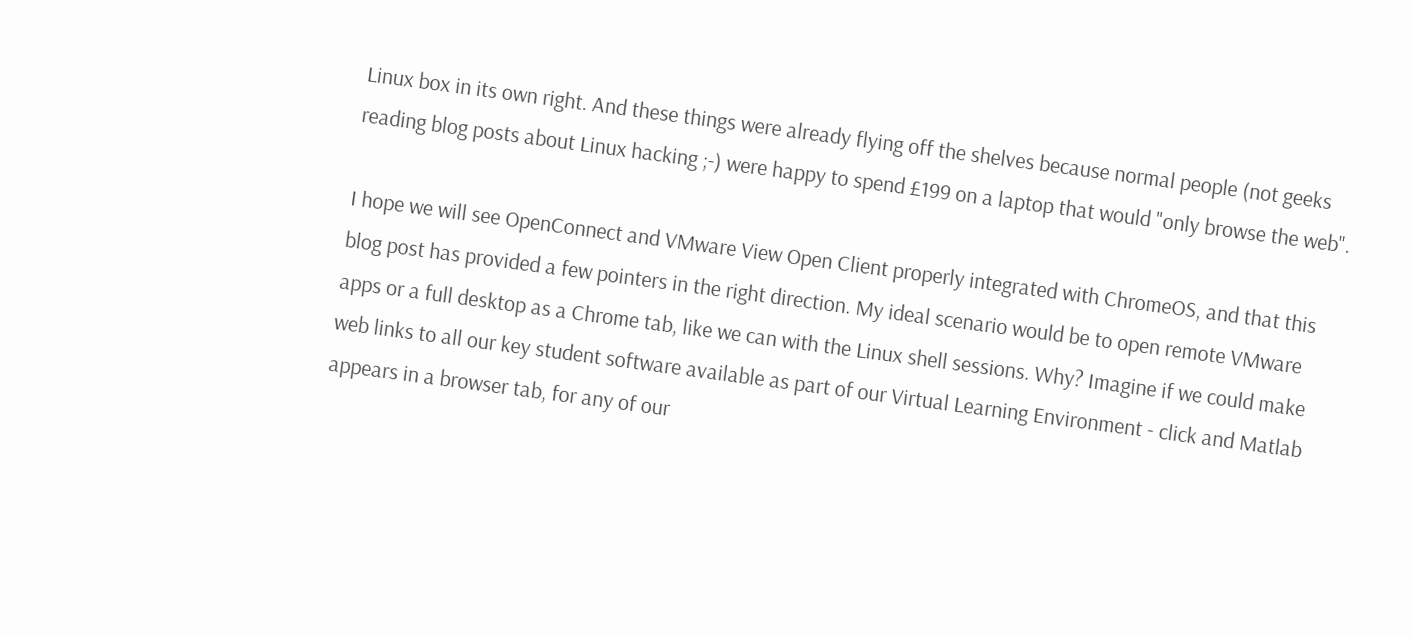Linux box in its own right. And these things were already flying off the shelves because normal people (not geeks reading blog posts about Linux hacking ;-) were happy to spend £199 on a laptop that would "only browse the web".

I hope we will see OpenConnect and VMware View Open Client properly integrated with ChromeOS, and that this blog post has provided a few pointers in the right direction. My ideal scenario would be to open remote VMware apps or a full desktop as a Chrome tab, like we can with the Linux shell sessions. Why? Imagine if we could make web links to all our key student software available as part of our Virtual Learning Environment - click and Matlab appears in a browser tab, for any of our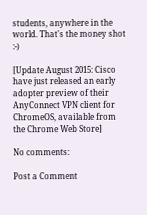students, anywhere in the world. That's the money shot :-)

[Update August 2015: Cisco have just released an early adopter preview of their AnyConnect VPN client for ChromeOS, available from the Chrome Web Store]

No comments:

Post a Comment